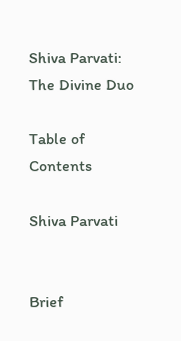Shiva Parvati: The Divine Duo

Table of Contents

Shiva Parvati


Brief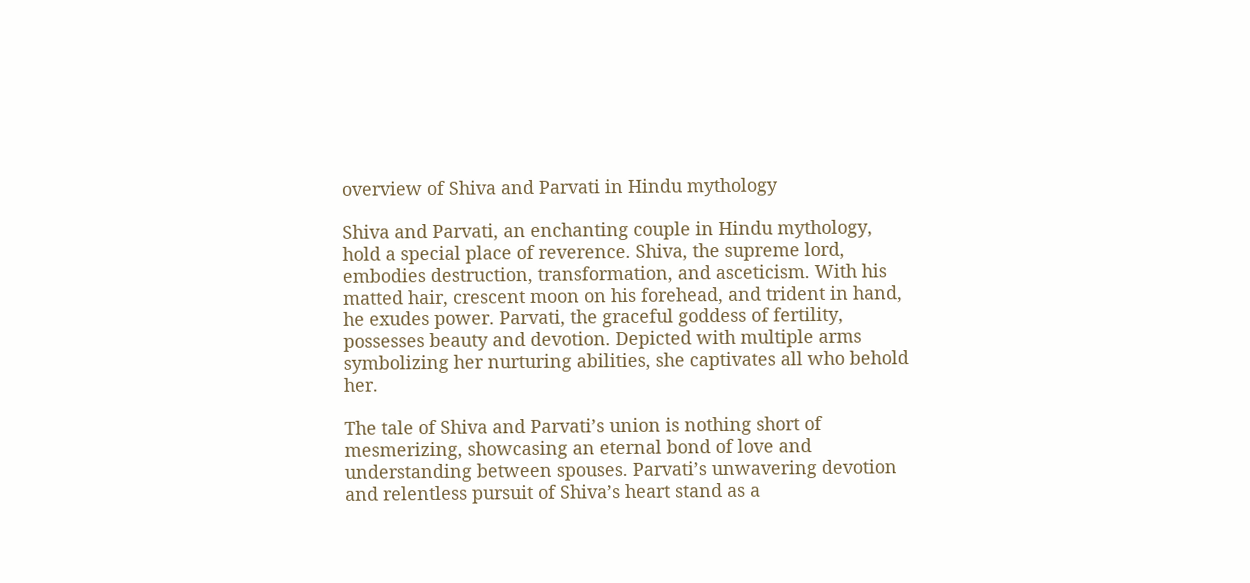overview of Shiva and Parvati in Hindu mythology

Shiva and Parvati, an enchanting couple in Hindu mythology, hold a special place of reverence. Shiva, the supreme lord, embodies destruction, transformation, and asceticism. With his matted hair, crescent moon on his forehead, and trident in hand, he exudes power. Parvati, the graceful goddess of fertility, possesses beauty and devotion. Depicted with multiple arms symbolizing her nurturing abilities, she captivates all who behold her.

The tale of Shiva and Parvati’s union is nothing short of mesmerizing, showcasing an eternal bond of love and understanding between spouses. Parvati’s unwavering devotion and relentless pursuit of Shiva’s heart stand as a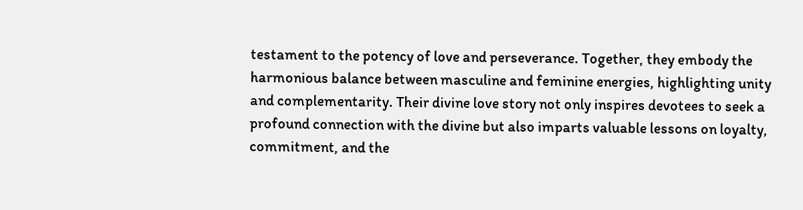testament to the potency of love and perseverance. Together, they embody the harmonious balance between masculine and feminine energies, highlighting unity and complementarity. Their divine love story not only inspires devotees to seek a profound connection with the divine but also imparts valuable lessons on loyalty, commitment, and the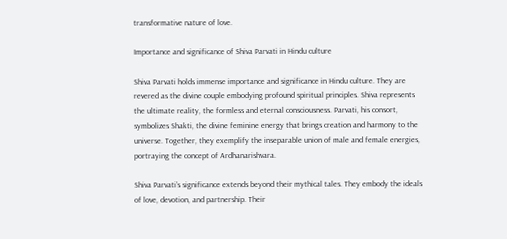transformative nature of love.

Importance and significance of Shiva Parvati in Hindu culture

Shiva Parvati holds immense importance and significance in Hindu culture. They are revered as the divine couple embodying profound spiritual principles. Shiva represents the ultimate reality, the formless and eternal consciousness. Parvati, his consort, symbolizes Shakti, the divine feminine energy that brings creation and harmony to the universe. Together, they exemplify the inseparable union of male and female energies, portraying the concept of Ardhanarishvara.

Shiva Parvati’s significance extends beyond their mythical tales. They embody the ideals of love, devotion, and partnership. Their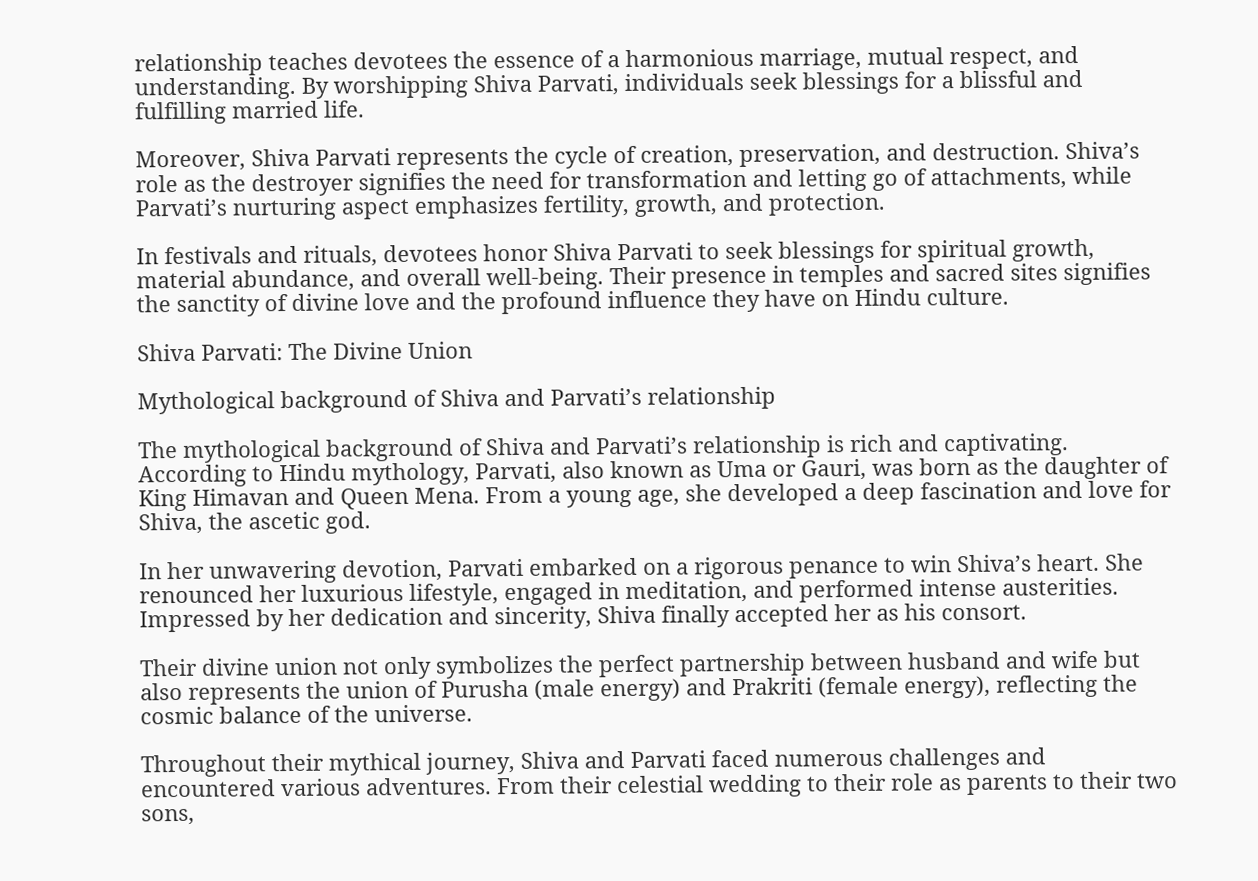relationship teaches devotees the essence of a harmonious marriage, mutual respect, and understanding. By worshipping Shiva Parvati, individuals seek blessings for a blissful and fulfilling married life.

Moreover, Shiva Parvati represents the cycle of creation, preservation, and destruction. Shiva’s role as the destroyer signifies the need for transformation and letting go of attachments, while Parvati’s nurturing aspect emphasizes fertility, growth, and protection.

In festivals and rituals, devotees honor Shiva Parvati to seek blessings for spiritual growth, material abundance, and overall well-being. Their presence in temples and sacred sites signifies the sanctity of divine love and the profound influence they have on Hindu culture.

Shiva Parvati: The Divine Union

Mythological background of Shiva and Parvati’s relationship

The mythological background of Shiva and Parvati’s relationship is rich and captivating. According to Hindu mythology, Parvati, also known as Uma or Gauri, was born as the daughter of King Himavan and Queen Mena. From a young age, she developed a deep fascination and love for Shiva, the ascetic god.

In her unwavering devotion, Parvati embarked on a rigorous penance to win Shiva’s heart. She renounced her luxurious lifestyle, engaged in meditation, and performed intense austerities. Impressed by her dedication and sincerity, Shiva finally accepted her as his consort.

Their divine union not only symbolizes the perfect partnership between husband and wife but also represents the union of Purusha (male energy) and Prakriti (female energy), reflecting the cosmic balance of the universe.

Throughout their mythical journey, Shiva and Parvati faced numerous challenges and encountered various adventures. From their celestial wedding to their role as parents to their two sons,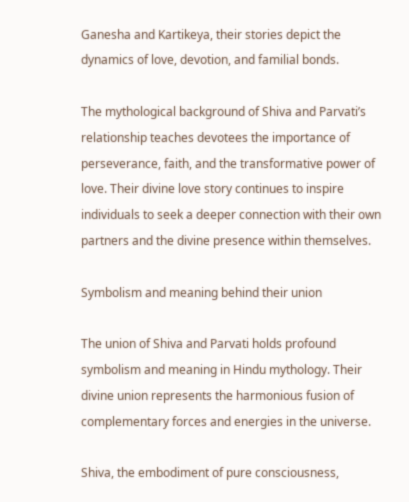Ganesha and Kartikeya, their stories depict the dynamics of love, devotion, and familial bonds.

The mythological background of Shiva and Parvati’s relationship teaches devotees the importance of perseverance, faith, and the transformative power of love. Their divine love story continues to inspire individuals to seek a deeper connection with their own partners and the divine presence within themselves.

Symbolism and meaning behind their union

The union of Shiva and Parvati holds profound symbolism and meaning in Hindu mythology. Their divine union represents the harmonious fusion of complementary forces and energies in the universe.

Shiva, the embodiment of pure consciousness,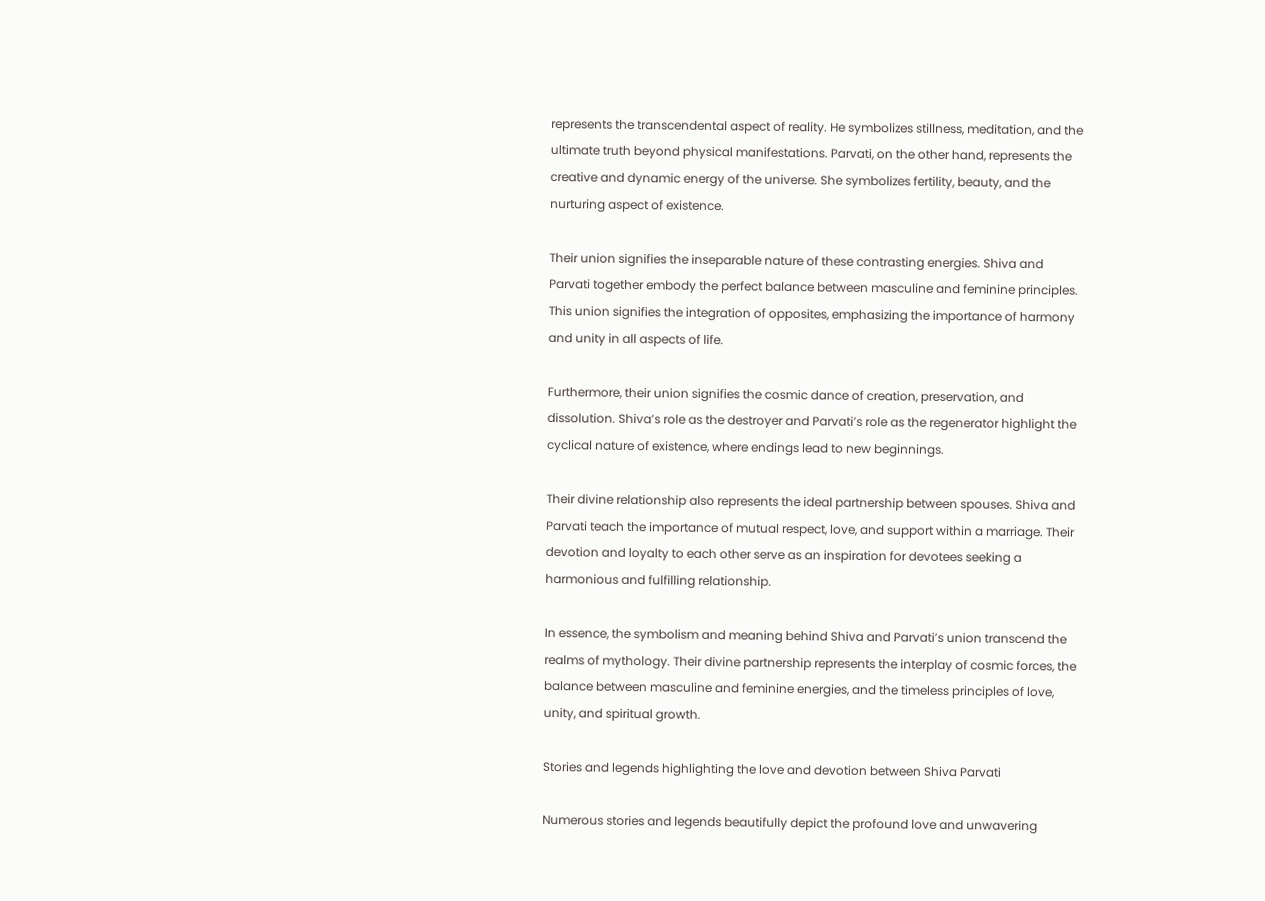represents the transcendental aspect of reality. He symbolizes stillness, meditation, and the ultimate truth beyond physical manifestations. Parvati, on the other hand, represents the creative and dynamic energy of the universe. She symbolizes fertility, beauty, and the nurturing aspect of existence.

Their union signifies the inseparable nature of these contrasting energies. Shiva and Parvati together embody the perfect balance between masculine and feminine principles. This union signifies the integration of opposites, emphasizing the importance of harmony and unity in all aspects of life.

Furthermore, their union signifies the cosmic dance of creation, preservation, and dissolution. Shiva’s role as the destroyer and Parvati’s role as the regenerator highlight the cyclical nature of existence, where endings lead to new beginnings.

Their divine relationship also represents the ideal partnership between spouses. Shiva and Parvati teach the importance of mutual respect, love, and support within a marriage. Their devotion and loyalty to each other serve as an inspiration for devotees seeking a harmonious and fulfilling relationship.

In essence, the symbolism and meaning behind Shiva and Parvati’s union transcend the realms of mythology. Their divine partnership represents the interplay of cosmic forces, the balance between masculine and feminine energies, and the timeless principles of love, unity, and spiritual growth.

Stories and legends highlighting the love and devotion between Shiva Parvati

Numerous stories and legends beautifully depict the profound love and unwavering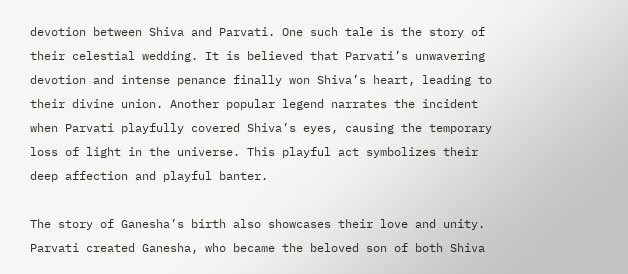devotion between Shiva and Parvati. One such tale is the story of their celestial wedding. It is believed that Parvati’s unwavering devotion and intense penance finally won Shiva’s heart, leading to their divine union. Another popular legend narrates the incident when Parvati playfully covered Shiva’s eyes, causing the temporary loss of light in the universe. This playful act symbolizes their deep affection and playful banter.

The story of Ganesha’s birth also showcases their love and unity. Parvati created Ganesha, who became the beloved son of both Shiva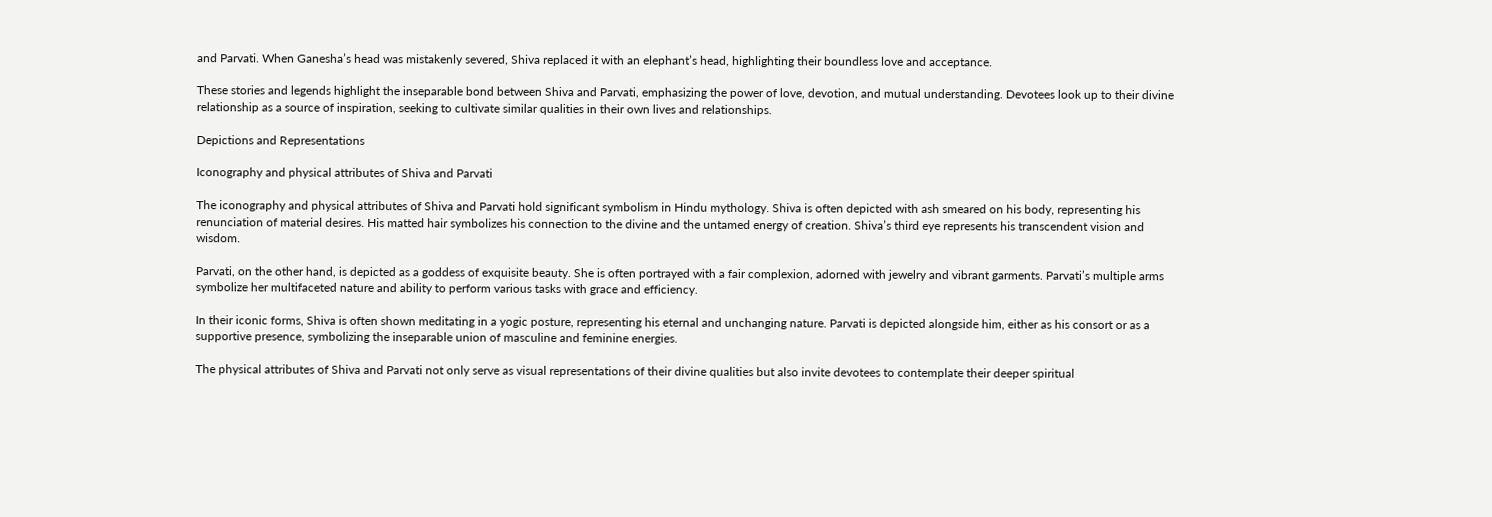and Parvati. When Ganesha’s head was mistakenly severed, Shiva replaced it with an elephant’s head, highlighting their boundless love and acceptance.

These stories and legends highlight the inseparable bond between Shiva and Parvati, emphasizing the power of love, devotion, and mutual understanding. Devotees look up to their divine relationship as a source of inspiration, seeking to cultivate similar qualities in their own lives and relationships.

Depictions and Representations

Iconography and physical attributes of Shiva and Parvati

The iconography and physical attributes of Shiva and Parvati hold significant symbolism in Hindu mythology. Shiva is often depicted with ash smeared on his body, representing his renunciation of material desires. His matted hair symbolizes his connection to the divine and the untamed energy of creation. Shiva’s third eye represents his transcendent vision and wisdom.

Parvati, on the other hand, is depicted as a goddess of exquisite beauty. She is often portrayed with a fair complexion, adorned with jewelry and vibrant garments. Parvati’s multiple arms symbolize her multifaceted nature and ability to perform various tasks with grace and efficiency.

In their iconic forms, Shiva is often shown meditating in a yogic posture, representing his eternal and unchanging nature. Parvati is depicted alongside him, either as his consort or as a supportive presence, symbolizing the inseparable union of masculine and feminine energies.

The physical attributes of Shiva and Parvati not only serve as visual representations of their divine qualities but also invite devotees to contemplate their deeper spiritual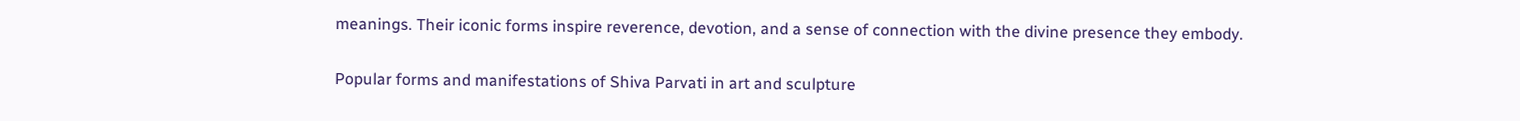meanings. Their iconic forms inspire reverence, devotion, and a sense of connection with the divine presence they embody.

Popular forms and manifestations of Shiva Parvati in art and sculpture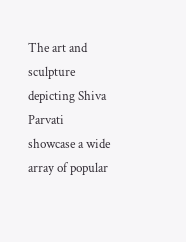The art and sculpture depicting Shiva Parvati showcase a wide array of popular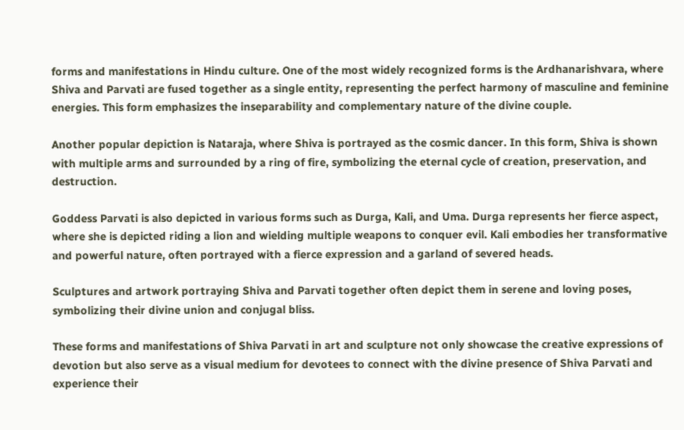forms and manifestations in Hindu culture. One of the most widely recognized forms is the Ardhanarishvara, where Shiva and Parvati are fused together as a single entity, representing the perfect harmony of masculine and feminine energies. This form emphasizes the inseparability and complementary nature of the divine couple.

Another popular depiction is Nataraja, where Shiva is portrayed as the cosmic dancer. In this form, Shiva is shown with multiple arms and surrounded by a ring of fire, symbolizing the eternal cycle of creation, preservation, and destruction.

Goddess Parvati is also depicted in various forms such as Durga, Kali, and Uma. Durga represents her fierce aspect, where she is depicted riding a lion and wielding multiple weapons to conquer evil. Kali embodies her transformative and powerful nature, often portrayed with a fierce expression and a garland of severed heads.

Sculptures and artwork portraying Shiva and Parvati together often depict them in serene and loving poses, symbolizing their divine union and conjugal bliss.

These forms and manifestations of Shiva Parvati in art and sculpture not only showcase the creative expressions of devotion but also serve as a visual medium for devotees to connect with the divine presence of Shiva Parvati and experience their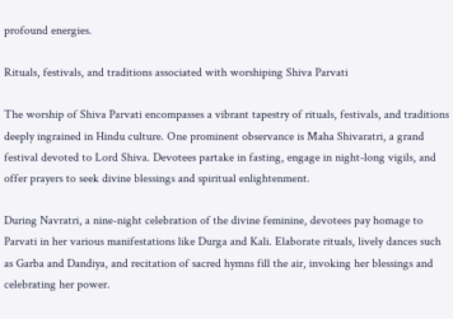profound energies.

Rituals, festivals, and traditions associated with worshiping Shiva Parvati

The worship of Shiva Parvati encompasses a vibrant tapestry of rituals, festivals, and traditions deeply ingrained in Hindu culture. One prominent observance is Maha Shivaratri, a grand festival devoted to Lord Shiva. Devotees partake in fasting, engage in night-long vigils, and offer prayers to seek divine blessings and spiritual enlightenment.

During Navratri, a nine-night celebration of the divine feminine, devotees pay homage to Parvati in her various manifestations like Durga and Kali. Elaborate rituals, lively dances such as Garba and Dandiya, and recitation of sacred hymns fill the air, invoking her blessings and celebrating her power.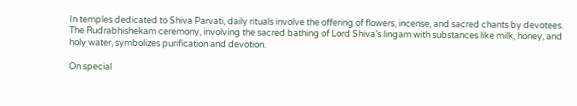In temples dedicated to Shiva Parvati, daily rituals involve the offering of flowers, incense, and sacred chants by devotees. The Rudrabhishekam ceremony, involving the sacred bathing of Lord Shiva’s lingam with substances like milk, honey, and holy water, symbolizes purification and devotion.

On special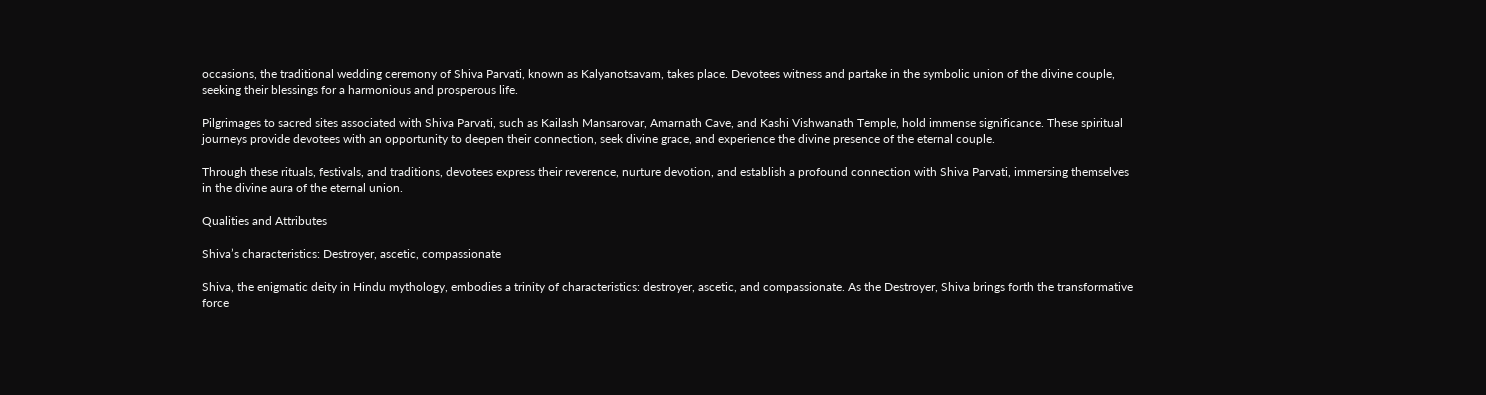occasions, the traditional wedding ceremony of Shiva Parvati, known as Kalyanotsavam, takes place. Devotees witness and partake in the symbolic union of the divine couple, seeking their blessings for a harmonious and prosperous life.

Pilgrimages to sacred sites associated with Shiva Parvati, such as Kailash Mansarovar, Amarnath Cave, and Kashi Vishwanath Temple, hold immense significance. These spiritual journeys provide devotees with an opportunity to deepen their connection, seek divine grace, and experience the divine presence of the eternal couple.

Through these rituals, festivals, and traditions, devotees express their reverence, nurture devotion, and establish a profound connection with Shiva Parvati, immersing themselves in the divine aura of the eternal union.

Qualities and Attributes

Shiva’s characteristics: Destroyer, ascetic, compassionate

Shiva, the enigmatic deity in Hindu mythology, embodies a trinity of characteristics: destroyer, ascetic, and compassionate. As the Destroyer, Shiva brings forth the transformative force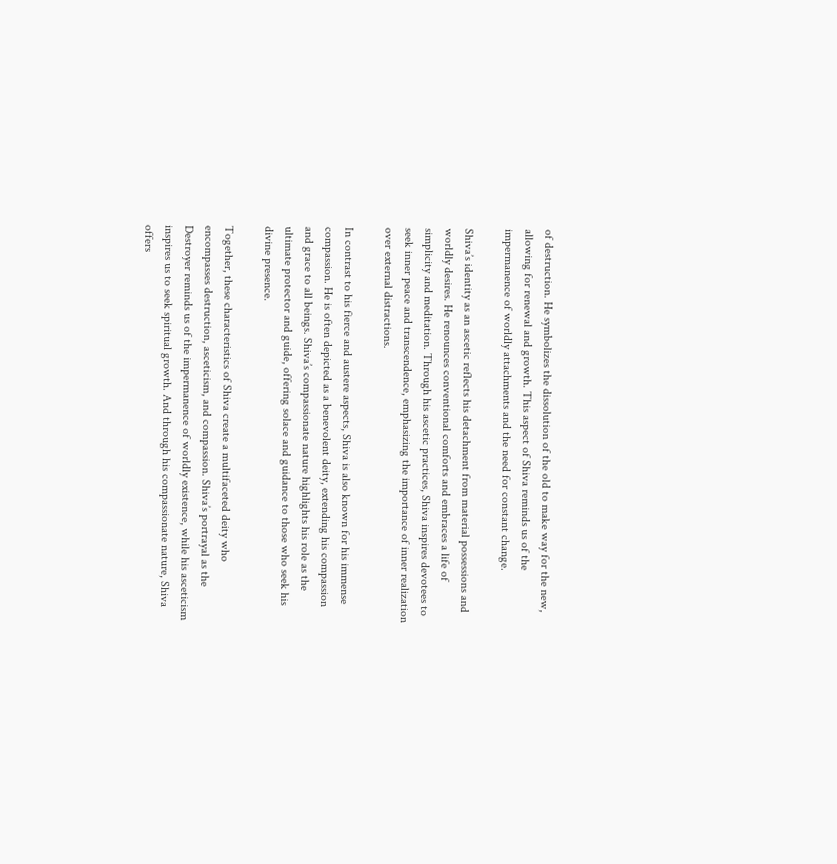of destruction. He symbolizes the dissolution of the old to make way for the new, allowing for renewal and growth. This aspect of Shiva reminds us of the impermanence of worldly attachments and the need for constant change.

Shiva’s identity as an ascetic reflects his detachment from material possessions and worldly desires. He renounces conventional comforts and embraces a life of simplicity and meditation. Through his ascetic practices, Shiva inspires devotees to seek inner peace and transcendence, emphasizing the importance of inner realization over external distractions.

In contrast to his fierce and austere aspects, Shiva is also known for his immense compassion. He is often depicted as a benevolent deity, extending his compassion and grace to all beings. Shiva’s compassionate nature highlights his role as the ultimate protector and guide, offering solace and guidance to those who seek his divine presence.

Together, these characteristics of Shiva create a multifaceted deity who encompasses destruction, asceticism, and compassion. Shiva’s portrayal as the Destroyer reminds us of the impermanence of worldly existence, while his asceticism inspires us to seek spiritual growth. And through his compassionate nature, Shiva offers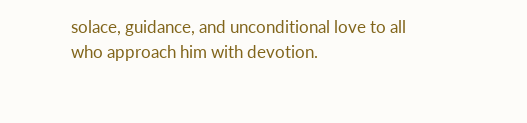solace, guidance, and unconditional love to all who approach him with devotion.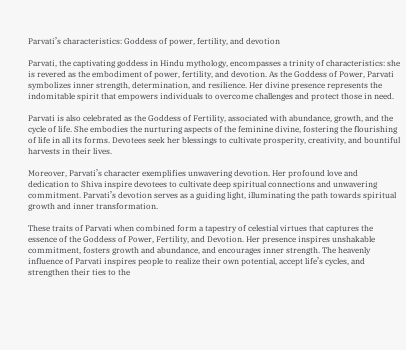Parvati’s characteristics: Goddess of power, fertility, and devotion

Parvati, the captivating goddess in Hindu mythology, encompasses a trinity of characteristics: she is revered as the embodiment of power, fertility, and devotion. As the Goddess of Power, Parvati symbolizes inner strength, determination, and resilience. Her divine presence represents the indomitable spirit that empowers individuals to overcome challenges and protect those in need.

Parvati is also celebrated as the Goddess of Fertility, associated with abundance, growth, and the cycle of life. She embodies the nurturing aspects of the feminine divine, fostering the flourishing of life in all its forms. Devotees seek her blessings to cultivate prosperity, creativity, and bountiful harvests in their lives.

Moreover, Parvati’s character exemplifies unwavering devotion. Her profound love and dedication to Shiva inspire devotees to cultivate deep spiritual connections and unwavering commitment. Parvati’s devotion serves as a guiding light, illuminating the path towards spiritual growth and inner transformation.

These traits of Parvati when combined form a tapestry of celestial virtues that captures the essence of the Goddess of Power, Fertility, and Devotion. Her presence inspires unshakable commitment, fosters growth and abundance, and encourages inner strength. The heavenly influence of Parvati inspires people to realize their own potential, accept life’s cycles, and strengthen their ties to the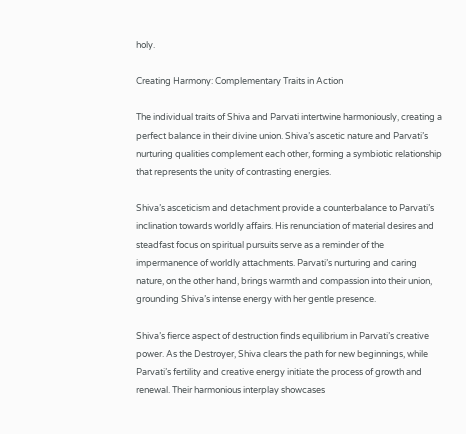holy.

Creating Harmony: Complementary Traits in Action

The individual traits of Shiva and Parvati intertwine harmoniously, creating a perfect balance in their divine union. Shiva’s ascetic nature and Parvati’s nurturing qualities complement each other, forming a symbiotic relationship that represents the unity of contrasting energies.

Shiva’s asceticism and detachment provide a counterbalance to Parvati’s inclination towards worldly affairs. His renunciation of material desires and steadfast focus on spiritual pursuits serve as a reminder of the impermanence of worldly attachments. Parvati’s nurturing and caring nature, on the other hand, brings warmth and compassion into their union, grounding Shiva’s intense energy with her gentle presence.

Shiva’s fierce aspect of destruction finds equilibrium in Parvati’s creative power. As the Destroyer, Shiva clears the path for new beginnings, while Parvati’s fertility and creative energy initiate the process of growth and renewal. Their harmonious interplay showcases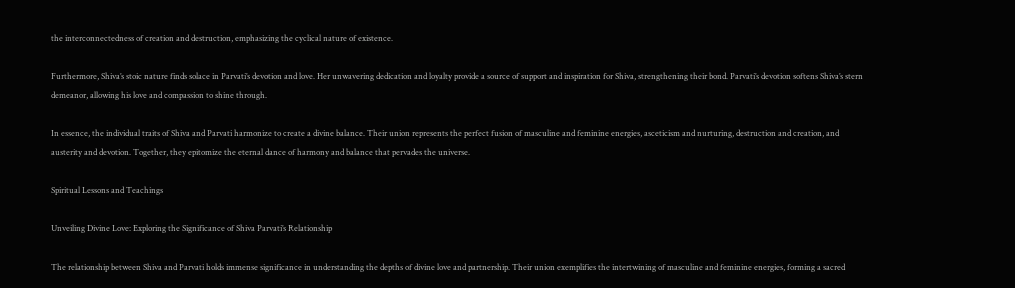the interconnectedness of creation and destruction, emphasizing the cyclical nature of existence.

Furthermore, Shiva’s stoic nature finds solace in Parvati’s devotion and love. Her unwavering dedication and loyalty provide a source of support and inspiration for Shiva, strengthening their bond. Parvati’s devotion softens Shiva’s stern demeanor, allowing his love and compassion to shine through.

In essence, the individual traits of Shiva and Parvati harmonize to create a divine balance. Their union represents the perfect fusion of masculine and feminine energies, asceticism and nurturing, destruction and creation, and austerity and devotion. Together, they epitomize the eternal dance of harmony and balance that pervades the universe.

Spiritual Lessons and Teachings

Unveiling Divine Love: Exploring the Significance of Shiva Parvati’s Relationship

The relationship between Shiva and Parvati holds immense significance in understanding the depths of divine love and partnership. Their union exemplifies the intertwining of masculine and feminine energies, forming a sacred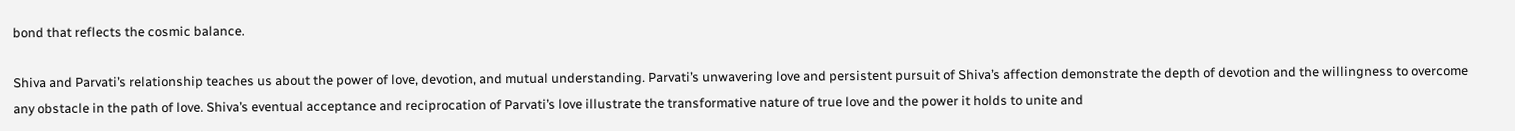bond that reflects the cosmic balance.

Shiva and Parvati’s relationship teaches us about the power of love, devotion, and mutual understanding. Parvati’s unwavering love and persistent pursuit of Shiva’s affection demonstrate the depth of devotion and the willingness to overcome any obstacle in the path of love. Shiva’s eventual acceptance and reciprocation of Parvati’s love illustrate the transformative nature of true love and the power it holds to unite and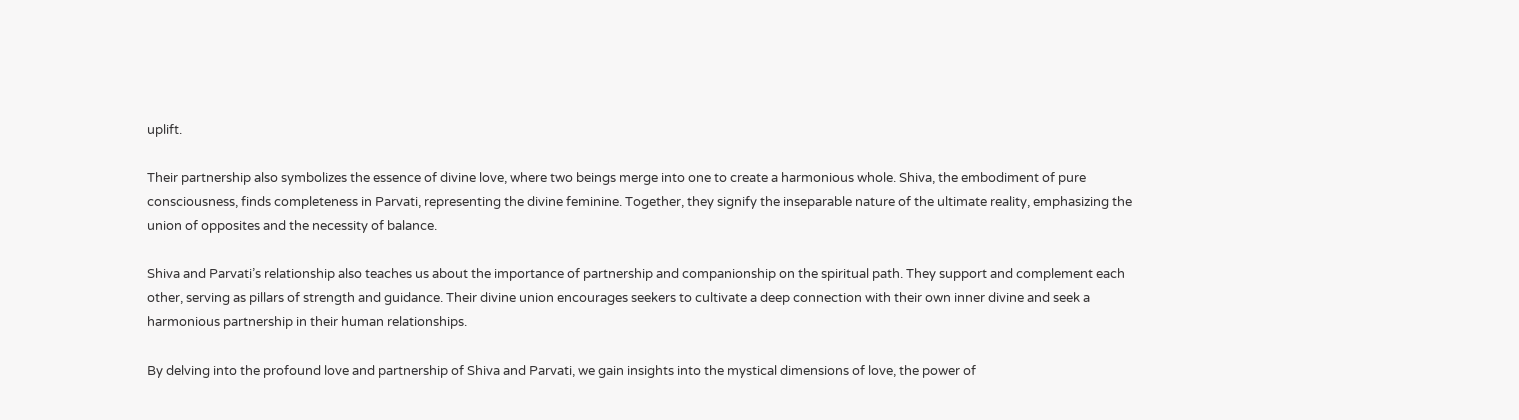uplift.

Their partnership also symbolizes the essence of divine love, where two beings merge into one to create a harmonious whole. Shiva, the embodiment of pure consciousness, finds completeness in Parvati, representing the divine feminine. Together, they signify the inseparable nature of the ultimate reality, emphasizing the union of opposites and the necessity of balance.

Shiva and Parvati’s relationship also teaches us about the importance of partnership and companionship on the spiritual path. They support and complement each other, serving as pillars of strength and guidance. Their divine union encourages seekers to cultivate a deep connection with their own inner divine and seek a harmonious partnership in their human relationships.

By delving into the profound love and partnership of Shiva and Parvati, we gain insights into the mystical dimensions of love, the power of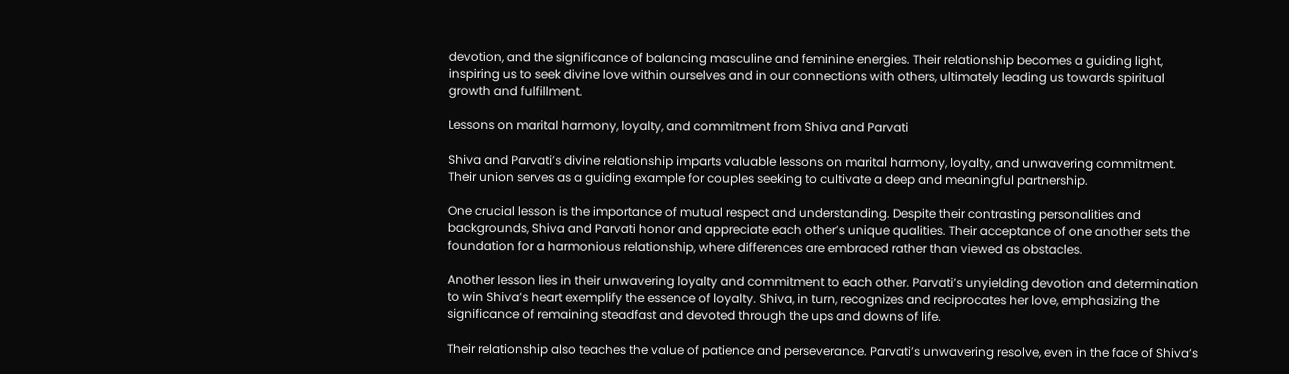devotion, and the significance of balancing masculine and feminine energies. Their relationship becomes a guiding light, inspiring us to seek divine love within ourselves and in our connections with others, ultimately leading us towards spiritual growth and fulfillment.

Lessons on marital harmony, loyalty, and commitment from Shiva and Parvati

Shiva and Parvati’s divine relationship imparts valuable lessons on marital harmony, loyalty, and unwavering commitment. Their union serves as a guiding example for couples seeking to cultivate a deep and meaningful partnership.

One crucial lesson is the importance of mutual respect and understanding. Despite their contrasting personalities and backgrounds, Shiva and Parvati honor and appreciate each other’s unique qualities. Their acceptance of one another sets the foundation for a harmonious relationship, where differences are embraced rather than viewed as obstacles.

Another lesson lies in their unwavering loyalty and commitment to each other. Parvati’s unyielding devotion and determination to win Shiva’s heart exemplify the essence of loyalty. Shiva, in turn, recognizes and reciprocates her love, emphasizing the significance of remaining steadfast and devoted through the ups and downs of life.

Their relationship also teaches the value of patience and perseverance. Parvati’s unwavering resolve, even in the face of Shiva’s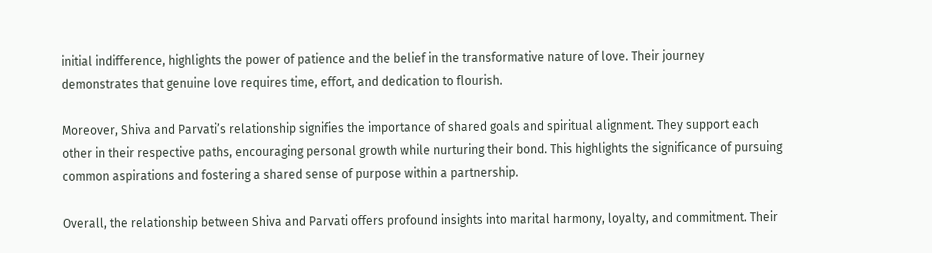initial indifference, highlights the power of patience and the belief in the transformative nature of love. Their journey demonstrates that genuine love requires time, effort, and dedication to flourish.

Moreover, Shiva and Parvati’s relationship signifies the importance of shared goals and spiritual alignment. They support each other in their respective paths, encouraging personal growth while nurturing their bond. This highlights the significance of pursuing common aspirations and fostering a shared sense of purpose within a partnership.

Overall, the relationship between Shiva and Parvati offers profound insights into marital harmony, loyalty, and commitment. Their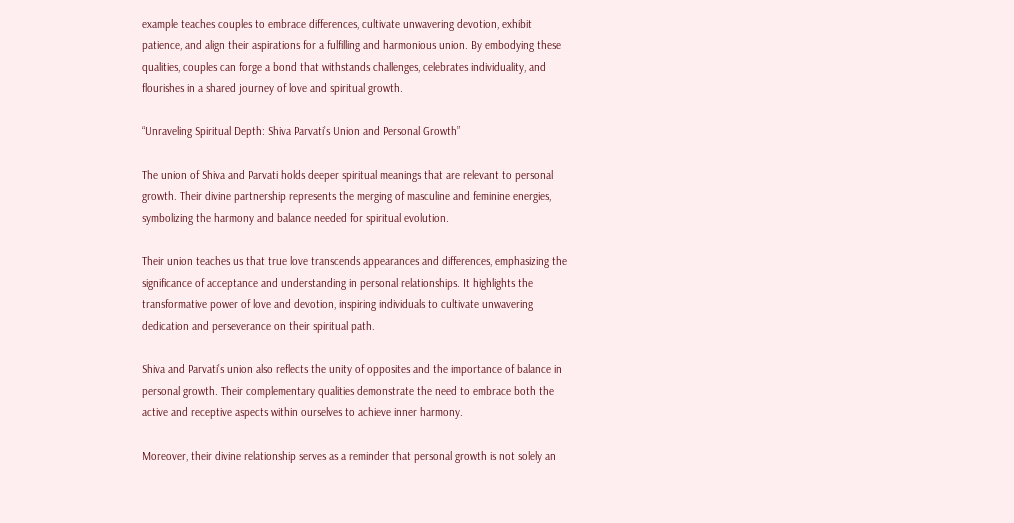example teaches couples to embrace differences, cultivate unwavering devotion, exhibit patience, and align their aspirations for a fulfilling and harmonious union. By embodying these qualities, couples can forge a bond that withstands challenges, celebrates individuality, and flourishes in a shared journey of love and spiritual growth.

“Unraveling Spiritual Depth: Shiva Parvati’s Union and Personal Growth”

The union of Shiva and Parvati holds deeper spiritual meanings that are relevant to personal growth. Their divine partnership represents the merging of masculine and feminine energies, symbolizing the harmony and balance needed for spiritual evolution.

Their union teaches us that true love transcends appearances and differences, emphasizing the significance of acceptance and understanding in personal relationships. It highlights the transformative power of love and devotion, inspiring individuals to cultivate unwavering dedication and perseverance on their spiritual path.

Shiva and Parvati’s union also reflects the unity of opposites and the importance of balance in personal growth. Their complementary qualities demonstrate the need to embrace both the active and receptive aspects within ourselves to achieve inner harmony.

Moreover, their divine relationship serves as a reminder that personal growth is not solely an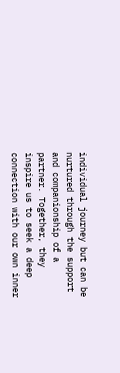individual journey but can be nurtured through the support and companionship of a partner. Together, they inspire us to seek a deep connection with our own inner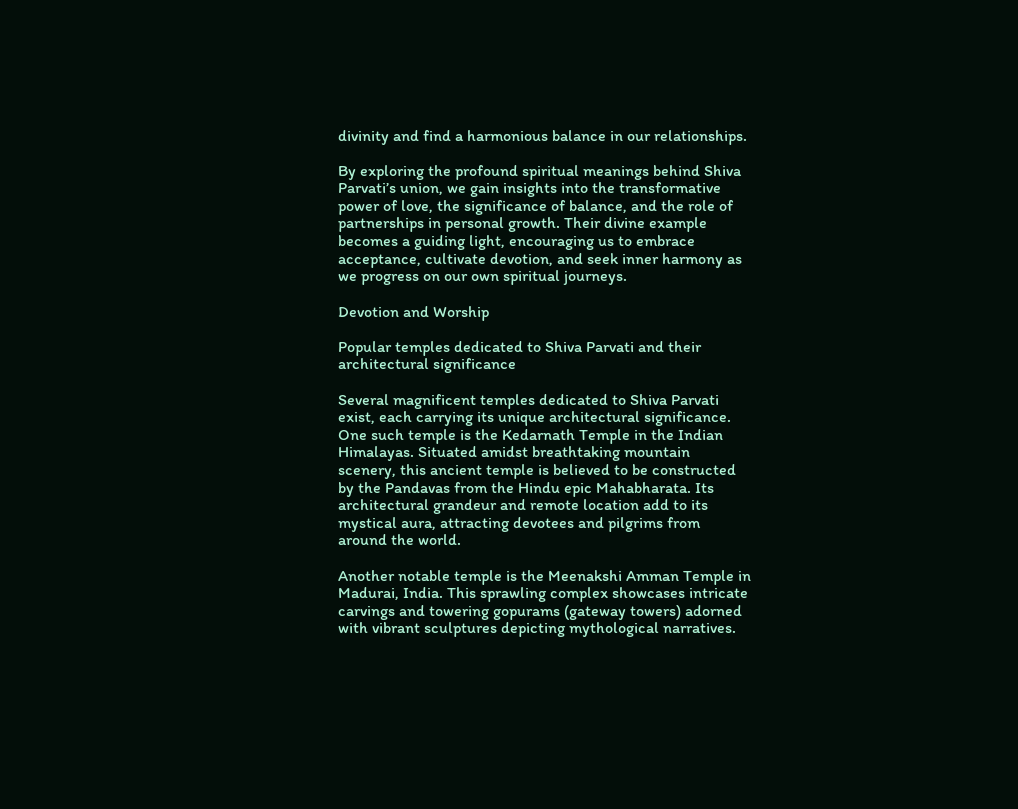divinity and find a harmonious balance in our relationships.

By exploring the profound spiritual meanings behind Shiva Parvati’s union, we gain insights into the transformative power of love, the significance of balance, and the role of partnerships in personal growth. Their divine example becomes a guiding light, encouraging us to embrace acceptance, cultivate devotion, and seek inner harmony as we progress on our own spiritual journeys.

Devotion and Worship

Popular temples dedicated to Shiva Parvati and their architectural significance

Several magnificent temples dedicated to Shiva Parvati exist, each carrying its unique architectural significance. One such temple is the Kedarnath Temple in the Indian Himalayas. Situated amidst breathtaking mountain scenery, this ancient temple is believed to be constructed by the Pandavas from the Hindu epic Mahabharata. Its architectural grandeur and remote location add to its mystical aura, attracting devotees and pilgrims from around the world.

Another notable temple is the Meenakshi Amman Temple in Madurai, India. This sprawling complex showcases intricate carvings and towering gopurams (gateway towers) adorned with vibrant sculptures depicting mythological narratives.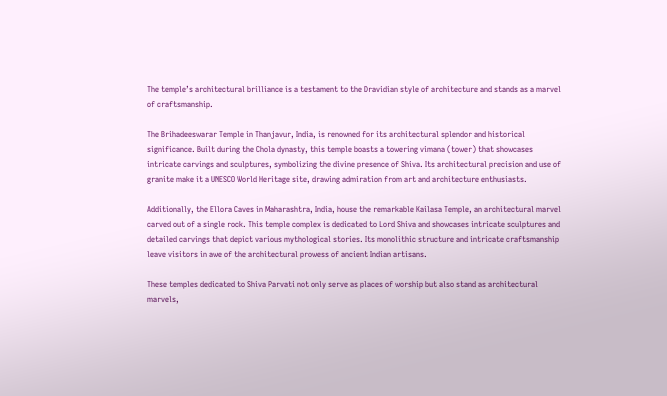The temple’s architectural brilliance is a testament to the Dravidian style of architecture and stands as a marvel of craftsmanship.

The Brihadeeswarar Temple in Thanjavur, India, is renowned for its architectural splendor and historical significance. Built during the Chola dynasty, this temple boasts a towering vimana (tower) that showcases intricate carvings and sculptures, symbolizing the divine presence of Shiva. Its architectural precision and use of granite make it a UNESCO World Heritage site, drawing admiration from art and architecture enthusiasts.

Additionally, the Ellora Caves in Maharashtra, India, house the remarkable Kailasa Temple, an architectural marvel carved out of a single rock. This temple complex is dedicated to Lord Shiva and showcases intricate sculptures and detailed carvings that depict various mythological stories. Its monolithic structure and intricate craftsmanship leave visitors in awe of the architectural prowess of ancient Indian artisans.

These temples dedicated to Shiva Parvati not only serve as places of worship but also stand as architectural marvels,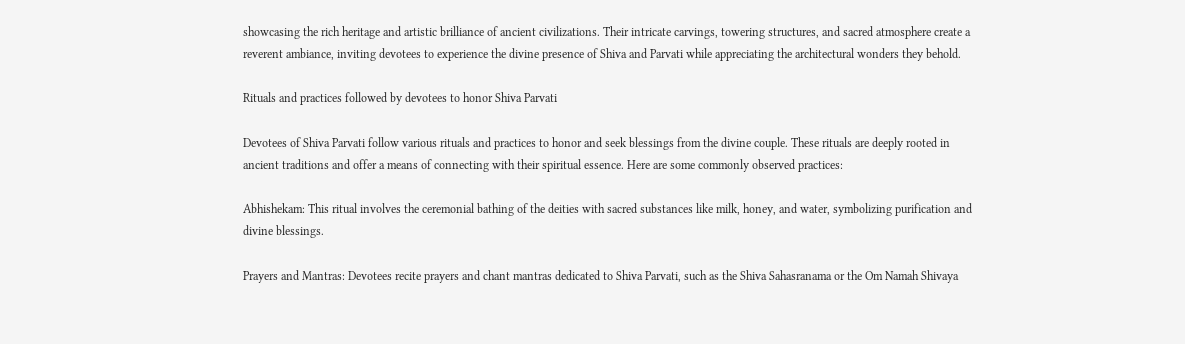showcasing the rich heritage and artistic brilliance of ancient civilizations. Their intricate carvings, towering structures, and sacred atmosphere create a reverent ambiance, inviting devotees to experience the divine presence of Shiva and Parvati while appreciating the architectural wonders they behold.

Rituals and practices followed by devotees to honor Shiva Parvati

Devotees of Shiva Parvati follow various rituals and practices to honor and seek blessings from the divine couple. These rituals are deeply rooted in ancient traditions and offer a means of connecting with their spiritual essence. Here are some commonly observed practices:

Abhishekam: This ritual involves the ceremonial bathing of the deities with sacred substances like milk, honey, and water, symbolizing purification and divine blessings.

Prayers and Mantras: Devotees recite prayers and chant mantras dedicated to Shiva Parvati, such as the Shiva Sahasranama or the Om Namah Shivaya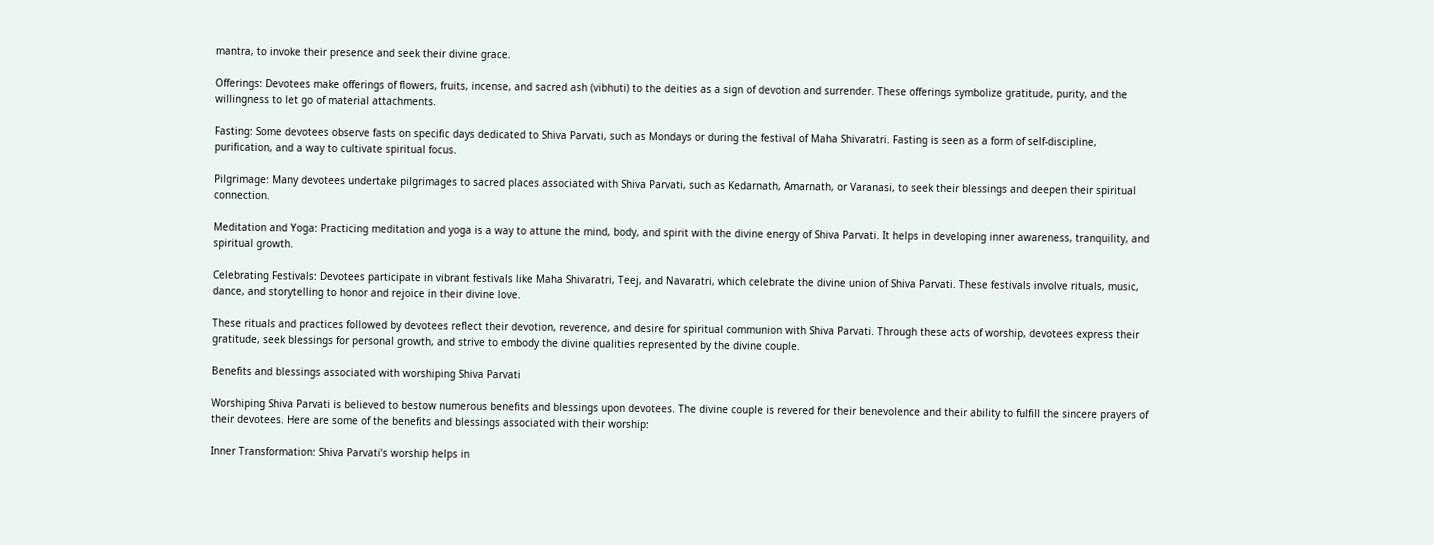mantra, to invoke their presence and seek their divine grace.

Offerings: Devotees make offerings of flowers, fruits, incense, and sacred ash (vibhuti) to the deities as a sign of devotion and surrender. These offerings symbolize gratitude, purity, and the willingness to let go of material attachments.

Fasting: Some devotees observe fasts on specific days dedicated to Shiva Parvati, such as Mondays or during the festival of Maha Shivaratri. Fasting is seen as a form of self-discipline, purification, and a way to cultivate spiritual focus.

Pilgrimage: Many devotees undertake pilgrimages to sacred places associated with Shiva Parvati, such as Kedarnath, Amarnath, or Varanasi, to seek their blessings and deepen their spiritual connection.

Meditation and Yoga: Practicing meditation and yoga is a way to attune the mind, body, and spirit with the divine energy of Shiva Parvati. It helps in developing inner awareness, tranquility, and spiritual growth.

Celebrating Festivals: Devotees participate in vibrant festivals like Maha Shivaratri, Teej, and Navaratri, which celebrate the divine union of Shiva Parvati. These festivals involve rituals, music, dance, and storytelling to honor and rejoice in their divine love.

These rituals and practices followed by devotees reflect their devotion, reverence, and desire for spiritual communion with Shiva Parvati. Through these acts of worship, devotees express their gratitude, seek blessings for personal growth, and strive to embody the divine qualities represented by the divine couple.

Benefits and blessings associated with worshiping Shiva Parvati

Worshiping Shiva Parvati is believed to bestow numerous benefits and blessings upon devotees. The divine couple is revered for their benevolence and their ability to fulfill the sincere prayers of their devotees. Here are some of the benefits and blessings associated with their worship:

Inner Transformation: Shiva Parvati’s worship helps in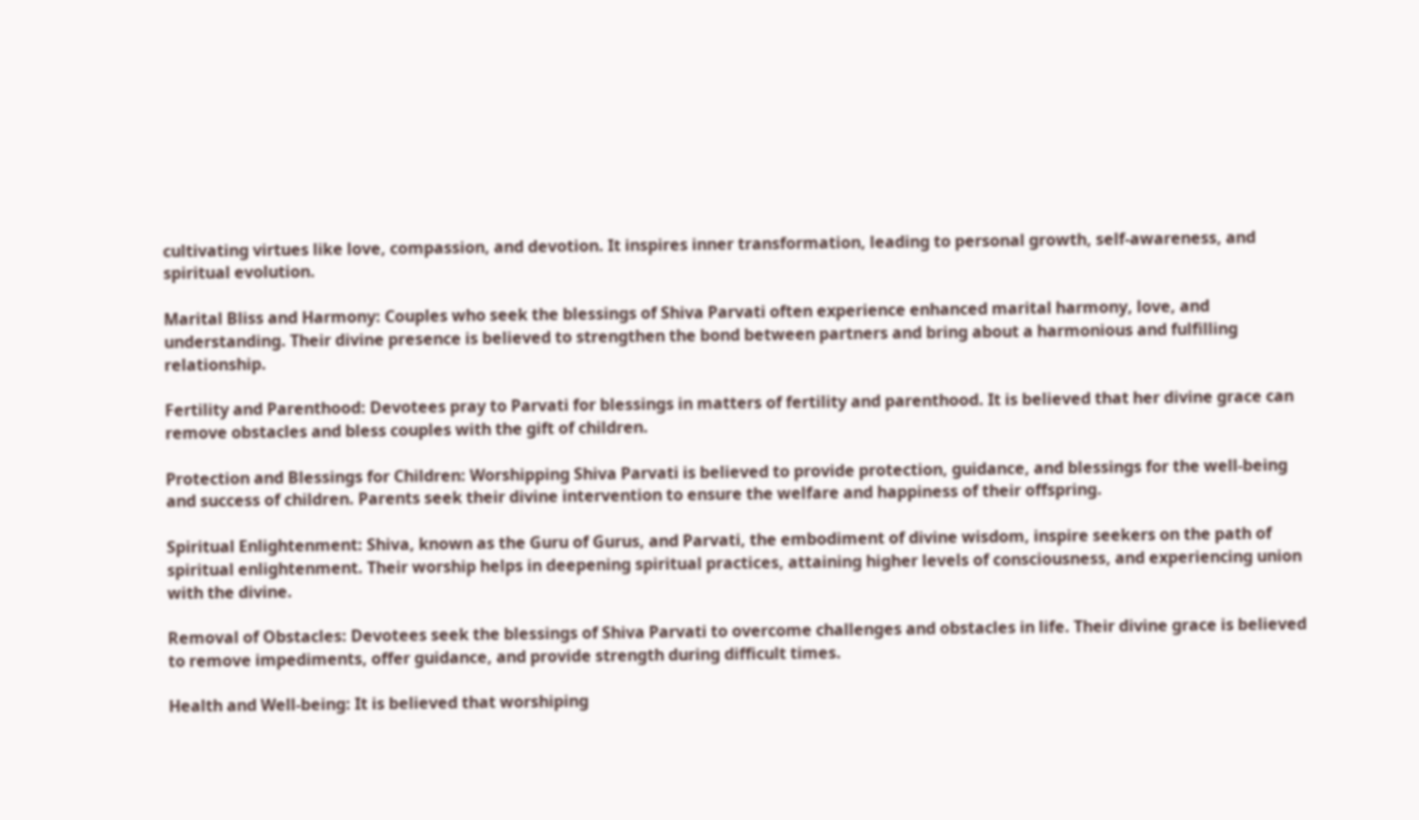cultivating virtues like love, compassion, and devotion. It inspires inner transformation, leading to personal growth, self-awareness, and spiritual evolution.

Marital Bliss and Harmony: Couples who seek the blessings of Shiva Parvati often experience enhanced marital harmony, love, and understanding. Their divine presence is believed to strengthen the bond between partners and bring about a harmonious and fulfilling relationship.

Fertility and Parenthood: Devotees pray to Parvati for blessings in matters of fertility and parenthood. It is believed that her divine grace can remove obstacles and bless couples with the gift of children.

Protection and Blessings for Children: Worshipping Shiva Parvati is believed to provide protection, guidance, and blessings for the well-being and success of children. Parents seek their divine intervention to ensure the welfare and happiness of their offspring.

Spiritual Enlightenment: Shiva, known as the Guru of Gurus, and Parvati, the embodiment of divine wisdom, inspire seekers on the path of spiritual enlightenment. Their worship helps in deepening spiritual practices, attaining higher levels of consciousness, and experiencing union with the divine.

Removal of Obstacles: Devotees seek the blessings of Shiva Parvati to overcome challenges and obstacles in life. Their divine grace is believed to remove impediments, offer guidance, and provide strength during difficult times.

Health and Well-being: It is believed that worshiping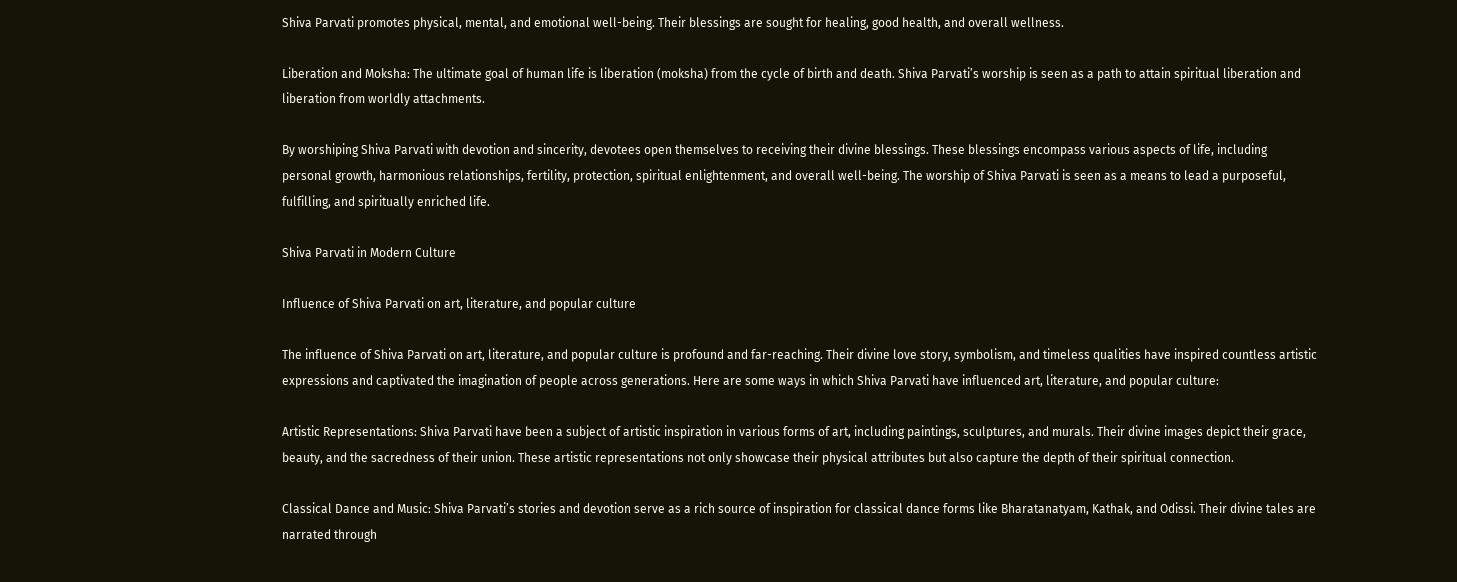Shiva Parvati promotes physical, mental, and emotional well-being. Their blessings are sought for healing, good health, and overall wellness.

Liberation and Moksha: The ultimate goal of human life is liberation (moksha) from the cycle of birth and death. Shiva Parvati’s worship is seen as a path to attain spiritual liberation and liberation from worldly attachments.

By worshiping Shiva Parvati with devotion and sincerity, devotees open themselves to receiving their divine blessings. These blessings encompass various aspects of life, including personal growth, harmonious relationships, fertility, protection, spiritual enlightenment, and overall well-being. The worship of Shiva Parvati is seen as a means to lead a purposeful, fulfilling, and spiritually enriched life.

Shiva Parvati in Modern Culture

Influence of Shiva Parvati on art, literature, and popular culture

The influence of Shiva Parvati on art, literature, and popular culture is profound and far-reaching. Their divine love story, symbolism, and timeless qualities have inspired countless artistic expressions and captivated the imagination of people across generations. Here are some ways in which Shiva Parvati have influenced art, literature, and popular culture:

Artistic Representations: Shiva Parvati have been a subject of artistic inspiration in various forms of art, including paintings, sculptures, and murals. Their divine images depict their grace, beauty, and the sacredness of their union. These artistic representations not only showcase their physical attributes but also capture the depth of their spiritual connection.

Classical Dance and Music: Shiva Parvati’s stories and devotion serve as a rich source of inspiration for classical dance forms like Bharatanatyam, Kathak, and Odissi. Their divine tales are narrated through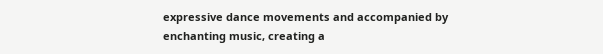expressive dance movements and accompanied by enchanting music, creating a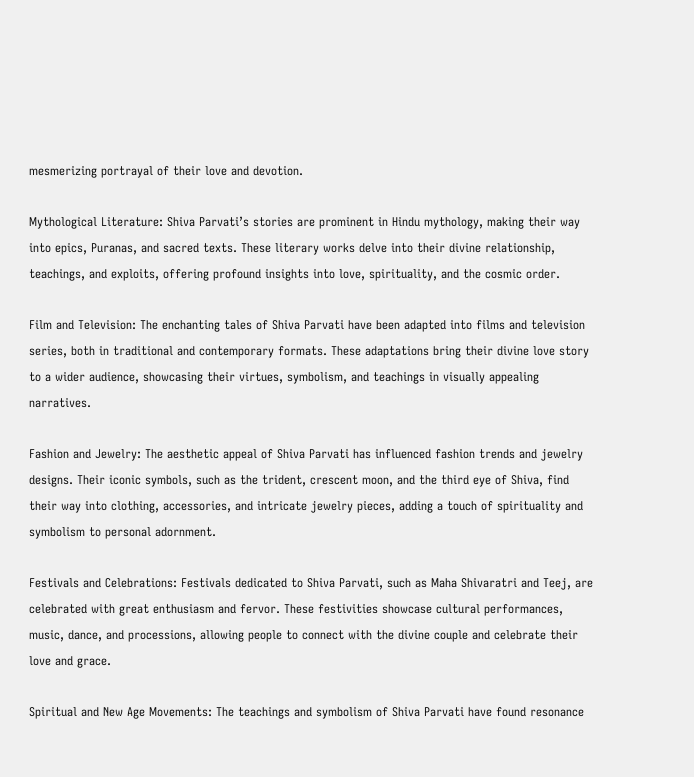mesmerizing portrayal of their love and devotion.

Mythological Literature: Shiva Parvati’s stories are prominent in Hindu mythology, making their way into epics, Puranas, and sacred texts. These literary works delve into their divine relationship, teachings, and exploits, offering profound insights into love, spirituality, and the cosmic order.

Film and Television: The enchanting tales of Shiva Parvati have been adapted into films and television series, both in traditional and contemporary formats. These adaptations bring their divine love story to a wider audience, showcasing their virtues, symbolism, and teachings in visually appealing narratives.

Fashion and Jewelry: The aesthetic appeal of Shiva Parvati has influenced fashion trends and jewelry designs. Their iconic symbols, such as the trident, crescent moon, and the third eye of Shiva, find their way into clothing, accessories, and intricate jewelry pieces, adding a touch of spirituality and symbolism to personal adornment.

Festivals and Celebrations: Festivals dedicated to Shiva Parvati, such as Maha Shivaratri and Teej, are celebrated with great enthusiasm and fervor. These festivities showcase cultural performances, music, dance, and processions, allowing people to connect with the divine couple and celebrate their love and grace.

Spiritual and New Age Movements: The teachings and symbolism of Shiva Parvati have found resonance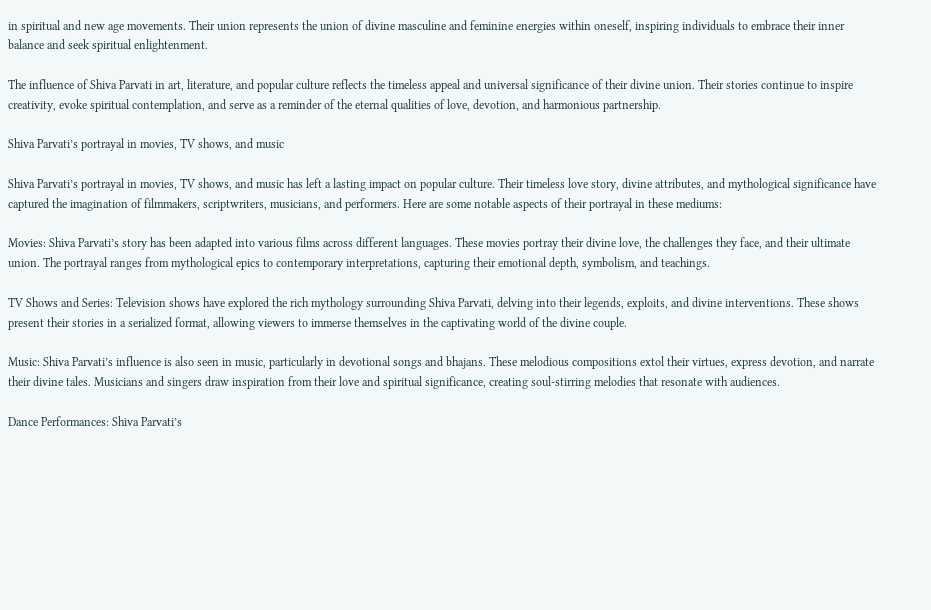in spiritual and new age movements. Their union represents the union of divine masculine and feminine energies within oneself, inspiring individuals to embrace their inner balance and seek spiritual enlightenment.

The influence of Shiva Parvati in art, literature, and popular culture reflects the timeless appeal and universal significance of their divine union. Their stories continue to inspire creativity, evoke spiritual contemplation, and serve as a reminder of the eternal qualities of love, devotion, and harmonious partnership.

Shiva Parvati’s portrayal in movies, TV shows, and music

Shiva Parvati’s portrayal in movies, TV shows, and music has left a lasting impact on popular culture. Their timeless love story, divine attributes, and mythological significance have captured the imagination of filmmakers, scriptwriters, musicians, and performers. Here are some notable aspects of their portrayal in these mediums:

Movies: Shiva Parvati’s story has been adapted into various films across different languages. These movies portray their divine love, the challenges they face, and their ultimate union. The portrayal ranges from mythological epics to contemporary interpretations, capturing their emotional depth, symbolism, and teachings.

TV Shows and Series: Television shows have explored the rich mythology surrounding Shiva Parvati, delving into their legends, exploits, and divine interventions. These shows present their stories in a serialized format, allowing viewers to immerse themselves in the captivating world of the divine couple.

Music: Shiva Parvati’s influence is also seen in music, particularly in devotional songs and bhajans. These melodious compositions extol their virtues, express devotion, and narrate their divine tales. Musicians and singers draw inspiration from their love and spiritual significance, creating soul-stirring melodies that resonate with audiences.

Dance Performances: Shiva Parvati’s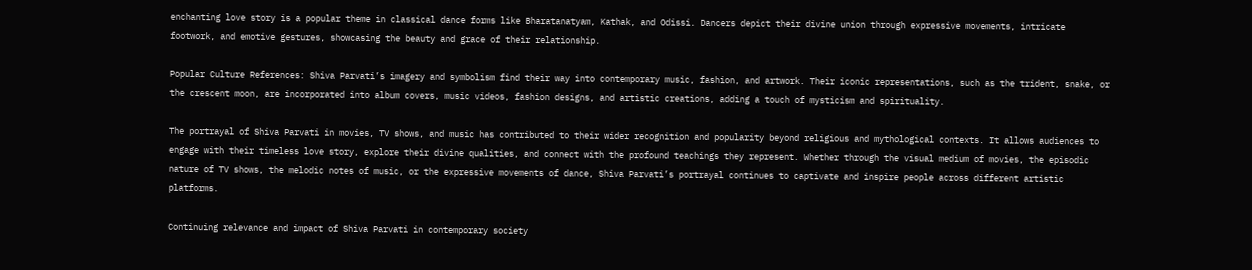enchanting love story is a popular theme in classical dance forms like Bharatanatyam, Kathak, and Odissi. Dancers depict their divine union through expressive movements, intricate footwork, and emotive gestures, showcasing the beauty and grace of their relationship.

Popular Culture References: Shiva Parvati’s imagery and symbolism find their way into contemporary music, fashion, and artwork. Their iconic representations, such as the trident, snake, or the crescent moon, are incorporated into album covers, music videos, fashion designs, and artistic creations, adding a touch of mysticism and spirituality.

The portrayal of Shiva Parvati in movies, TV shows, and music has contributed to their wider recognition and popularity beyond religious and mythological contexts. It allows audiences to engage with their timeless love story, explore their divine qualities, and connect with the profound teachings they represent. Whether through the visual medium of movies, the episodic nature of TV shows, the melodic notes of music, or the expressive movements of dance, Shiva Parvati’s portrayal continues to captivate and inspire people across different artistic platforms.

Continuing relevance and impact of Shiva Parvati in contemporary society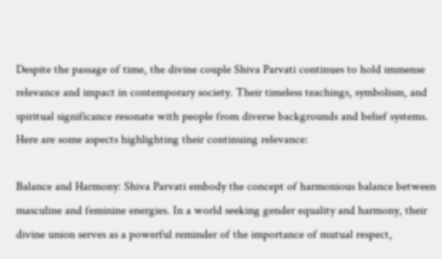Despite the passage of time, the divine couple Shiva Parvati continues to hold immense relevance and impact in contemporary society. Their timeless teachings, symbolism, and spiritual significance resonate with people from diverse backgrounds and belief systems. Here are some aspects highlighting their continuing relevance:

Balance and Harmony: Shiva Parvati embody the concept of harmonious balance between masculine and feminine energies. In a world seeking gender equality and harmony, their divine union serves as a powerful reminder of the importance of mutual respect,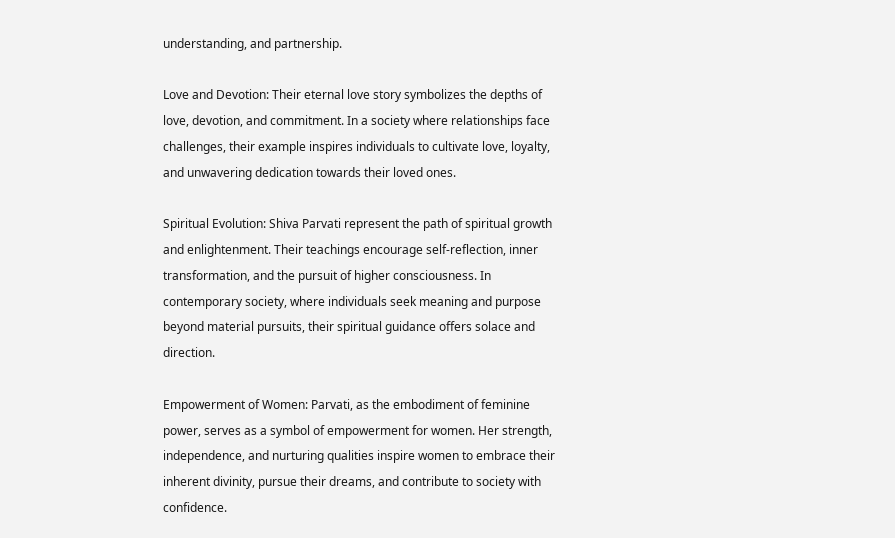understanding, and partnership.

Love and Devotion: Their eternal love story symbolizes the depths of love, devotion, and commitment. In a society where relationships face challenges, their example inspires individuals to cultivate love, loyalty, and unwavering dedication towards their loved ones.

Spiritual Evolution: Shiva Parvati represent the path of spiritual growth and enlightenment. Their teachings encourage self-reflection, inner transformation, and the pursuit of higher consciousness. In contemporary society, where individuals seek meaning and purpose beyond material pursuits, their spiritual guidance offers solace and direction.

Empowerment of Women: Parvati, as the embodiment of feminine power, serves as a symbol of empowerment for women. Her strength, independence, and nurturing qualities inspire women to embrace their inherent divinity, pursue their dreams, and contribute to society with confidence.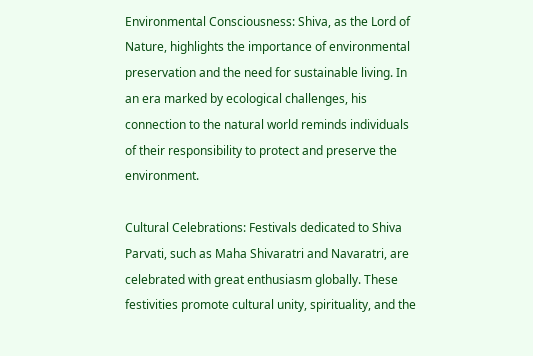Environmental Consciousness: Shiva, as the Lord of Nature, highlights the importance of environmental preservation and the need for sustainable living. In an era marked by ecological challenges, his connection to the natural world reminds individuals of their responsibility to protect and preserve the environment.

Cultural Celebrations: Festivals dedicated to Shiva Parvati, such as Maha Shivaratri and Navaratri, are celebrated with great enthusiasm globally. These festivities promote cultural unity, spirituality, and the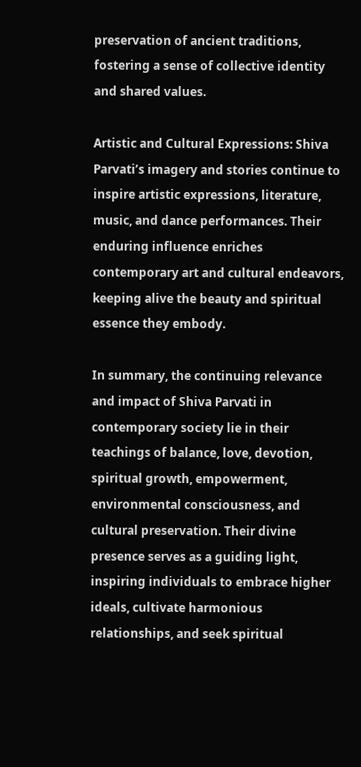preservation of ancient traditions, fostering a sense of collective identity and shared values.

Artistic and Cultural Expressions: Shiva Parvati’s imagery and stories continue to inspire artistic expressions, literature, music, and dance performances. Their enduring influence enriches contemporary art and cultural endeavors, keeping alive the beauty and spiritual essence they embody.

In summary, the continuing relevance and impact of Shiva Parvati in contemporary society lie in their teachings of balance, love, devotion, spiritual growth, empowerment, environmental consciousness, and cultural preservation. Their divine presence serves as a guiding light, inspiring individuals to embrace higher ideals, cultivate harmonious relationships, and seek spiritual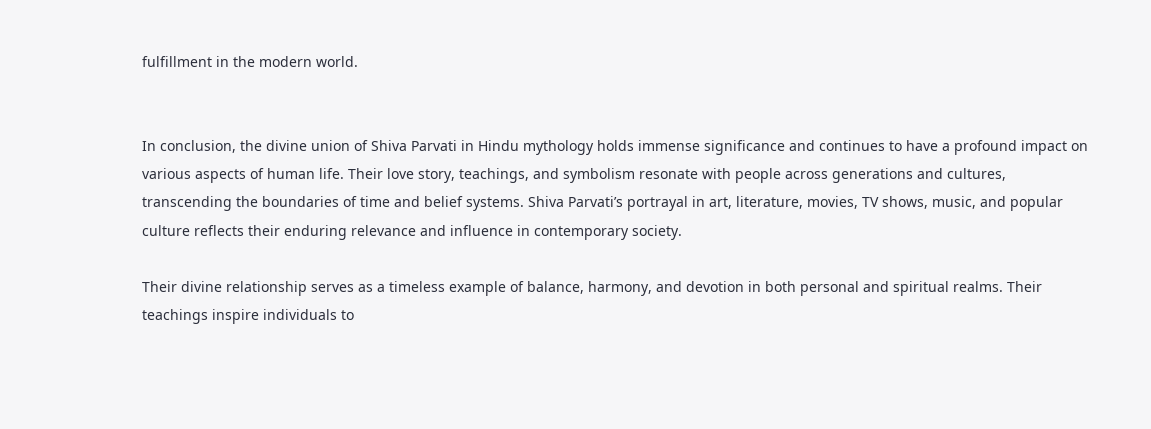fulfillment in the modern world.


In conclusion, the divine union of Shiva Parvati in Hindu mythology holds immense significance and continues to have a profound impact on various aspects of human life. Their love story, teachings, and symbolism resonate with people across generations and cultures, transcending the boundaries of time and belief systems. Shiva Parvati’s portrayal in art, literature, movies, TV shows, music, and popular culture reflects their enduring relevance and influence in contemporary society.

Their divine relationship serves as a timeless example of balance, harmony, and devotion in both personal and spiritual realms. Their teachings inspire individuals to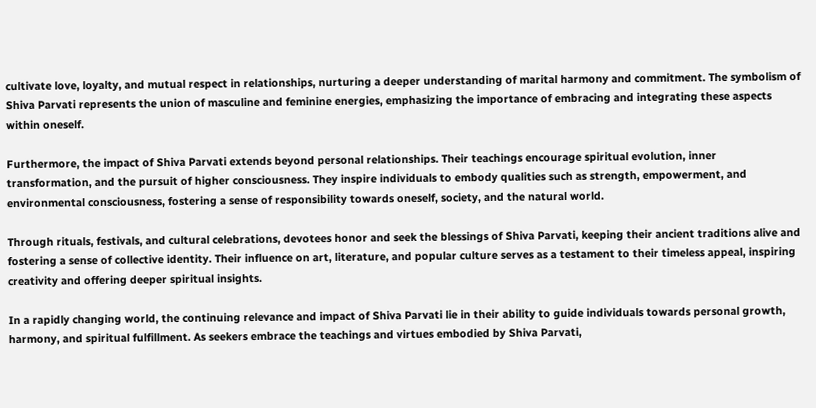cultivate love, loyalty, and mutual respect in relationships, nurturing a deeper understanding of marital harmony and commitment. The symbolism of Shiva Parvati represents the union of masculine and feminine energies, emphasizing the importance of embracing and integrating these aspects within oneself.

Furthermore, the impact of Shiva Parvati extends beyond personal relationships. Their teachings encourage spiritual evolution, inner transformation, and the pursuit of higher consciousness. They inspire individuals to embody qualities such as strength, empowerment, and environmental consciousness, fostering a sense of responsibility towards oneself, society, and the natural world.

Through rituals, festivals, and cultural celebrations, devotees honor and seek the blessings of Shiva Parvati, keeping their ancient traditions alive and fostering a sense of collective identity. Their influence on art, literature, and popular culture serves as a testament to their timeless appeal, inspiring creativity and offering deeper spiritual insights.

In a rapidly changing world, the continuing relevance and impact of Shiva Parvati lie in their ability to guide individuals towards personal growth, harmony, and spiritual fulfillment. As seekers embrace the teachings and virtues embodied by Shiva Parvati,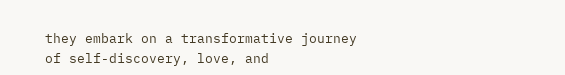they embark on a transformative journey of self-discovery, love, and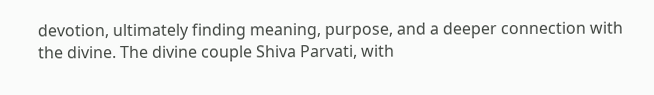devotion, ultimately finding meaning, purpose, and a deeper connection with the divine. The divine couple Shiva Parvati, with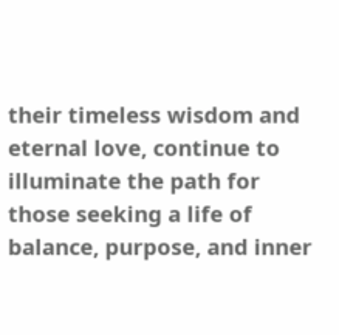their timeless wisdom and eternal love, continue to illuminate the path for those seeking a life of balance, purpose, and inner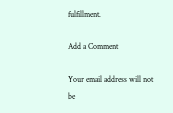fulfillment.

Add a Comment

Your email address will not be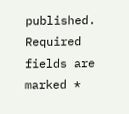published. Required fields are marked *